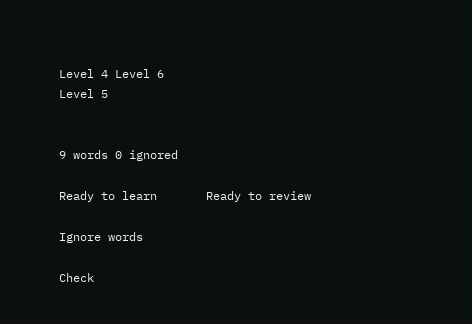Level 4 Level 6
Level 5


9 words 0 ignored

Ready to learn       Ready to review

Ignore words

Check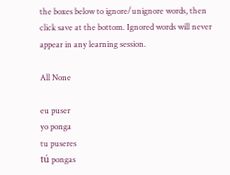the boxes below to ignore/unignore words, then click save at the bottom. Ignored words will never appear in any learning session.

All None

eu puser
yo ponga
tu puseres
tú pongas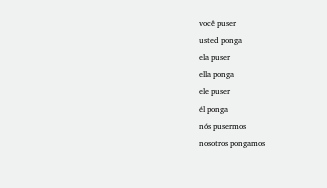você puser
usted ponga
ela puser
ella ponga
ele puser
él ponga
nós pusermos
nosotros pongamos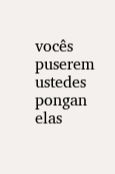vocês puserem
ustedes pongan
elas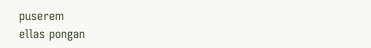puserem
ellas pongan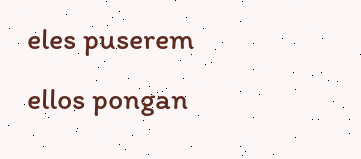eles puserem
ellos pongan